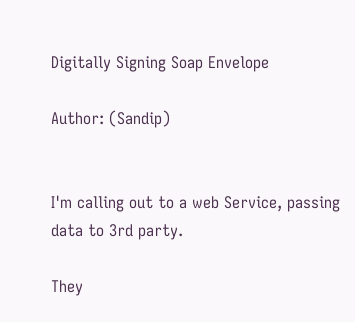Digitally Signing Soap Envelope

Author: (Sandip)


I'm calling out to a web Service, passing data to 3rd party.

They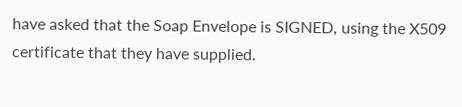have asked that the Soap Envelope is SIGNED, using the X509 certificate that they have supplied.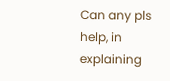Can any pls help, in explaining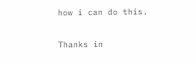how i can do this.

Thanks in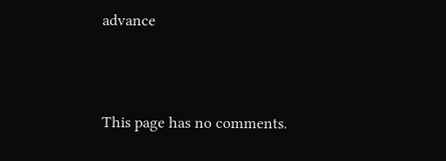advance



This page has no comments.